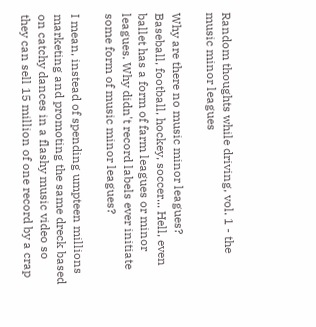Random thoughts while driving, vol. 1 - the music minor leagues

Why are there no music minor leagues? Baseball, football, hockey, soccer... Hell, even ballet has a form of farm leagues or minor leagues. Why didn't record labels ever initiate some form of music minor leagues?

I mean, instead of spending umpteen millions marketing and promoting the same dreck based on catchy dances in a flashy music video so they can sell 15 million of one record by a crap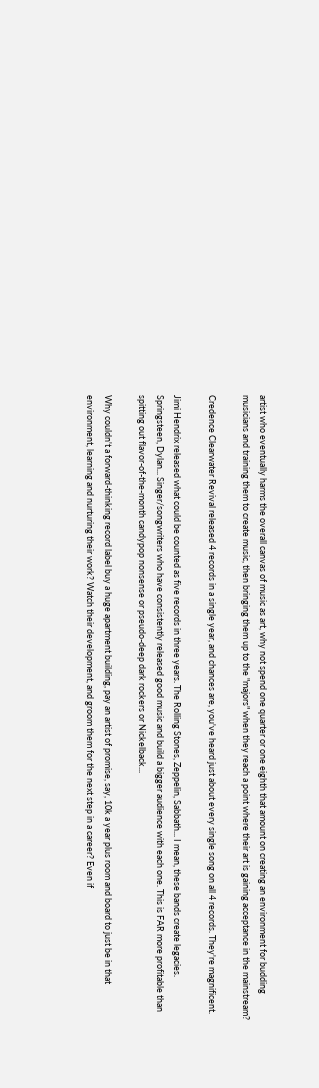artist who eventually harms the overall canvas of music as art, why not spend one quarter or one eighth that amount on creating an environment for budding musicians and training them to create music, then bringing them up to the "majors" when they reach a point where their art is gaining acceptance in the mainstream?

Credence Clearwater Revival released 4 records in a single year, and chances are, you've heard just about every single song on all 4 records. They're magnificent.

Jimi Hendrix released what could be counted as five records in three years. The Rolling Stones, Zeppelin, Sabbath... I mean, these bands create legacies. Springsteen, Dylan... Singer/songwriters who have consistently released good music and build a bigger audience with each one. This is FAR more profitable than spitting out flavor-of-the-month candypop nonsense or pseudo-deep dark rockers or Nickelback...

Why couldn't a forward-thinking record label buy a huge apartment building, pay an artist of promise, say, 10k a year plus room and board to just be in that environment, learning and nurturing their work? Watch their development, and groom them for the next step in a career? Even if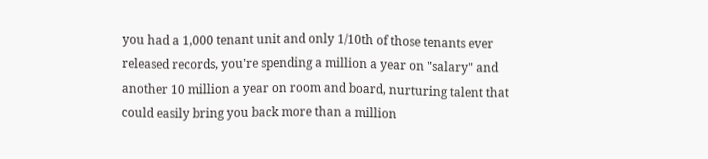you had a 1,000 tenant unit and only 1/10th of those tenants ever released records, you're spending a million a year on "salary" and another 10 million a year on room and board, nurturing talent that could easily bring you back more than a million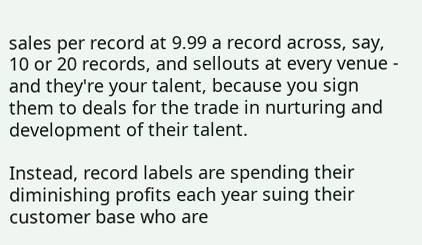sales per record at 9.99 a record across, say, 10 or 20 records, and sellouts at every venue - and they're your talent, because you sign them to deals for the trade in nurturing and development of their talent.

Instead, record labels are spending their diminishing profits each year suing their customer base who are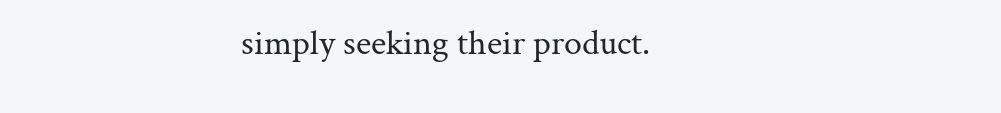simply seeking their product.